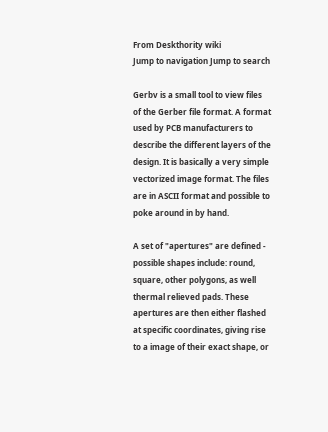From Deskthority wiki
Jump to navigation Jump to search

Gerbv is a small tool to view files of the Gerber file format. A format used by PCB manufacturers to describe the different layers of the design. It is basically a very simple vectorized image format. The files are in ASCII format and possible to poke around in by hand.

A set of "apertures" are defined - possible shapes include: round, square, other polygons, as well thermal relieved pads. These apertures are then either flashed at specific coordinates, giving rise to a image of their exact shape, or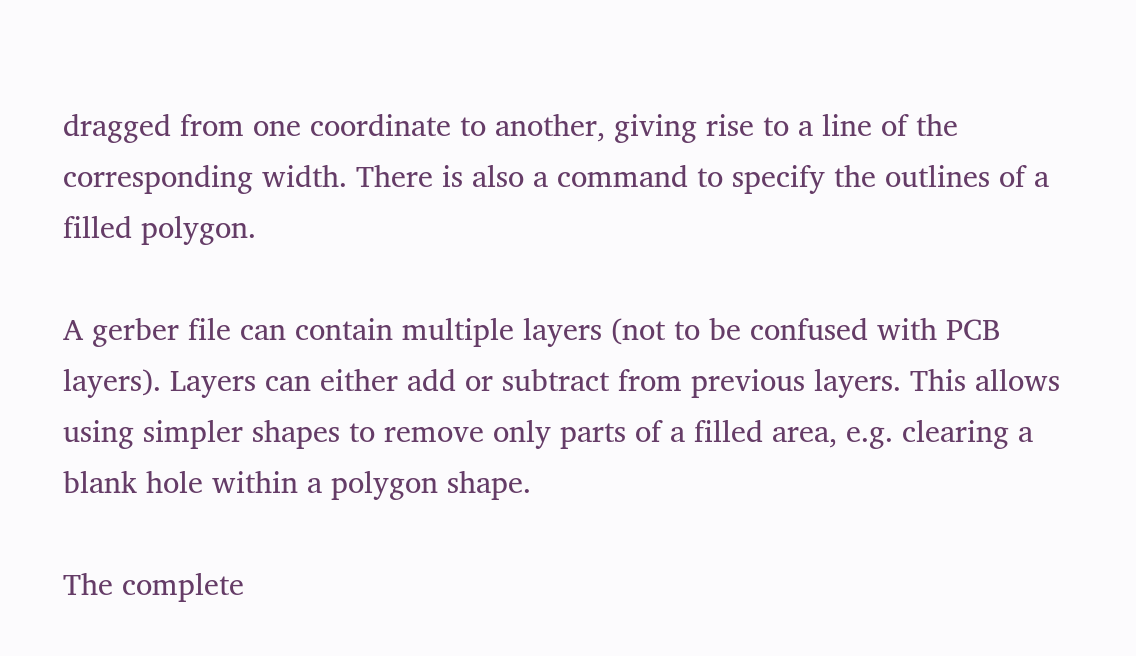dragged from one coordinate to another, giving rise to a line of the corresponding width. There is also a command to specify the outlines of a filled polygon.

A gerber file can contain multiple layers (not to be confused with PCB layers). Layers can either add or subtract from previous layers. This allows using simpler shapes to remove only parts of a filled area, e.g. clearing a blank hole within a polygon shape.

The complete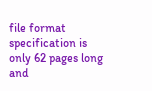file format specification is only 62 pages long and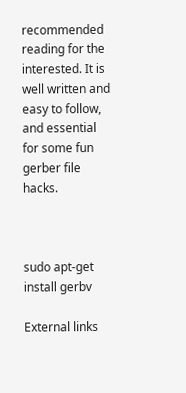recommended reading for the interested. It is well written and easy to follow, and essential for some fun gerber file hacks.



sudo apt-get install gerbv

External links